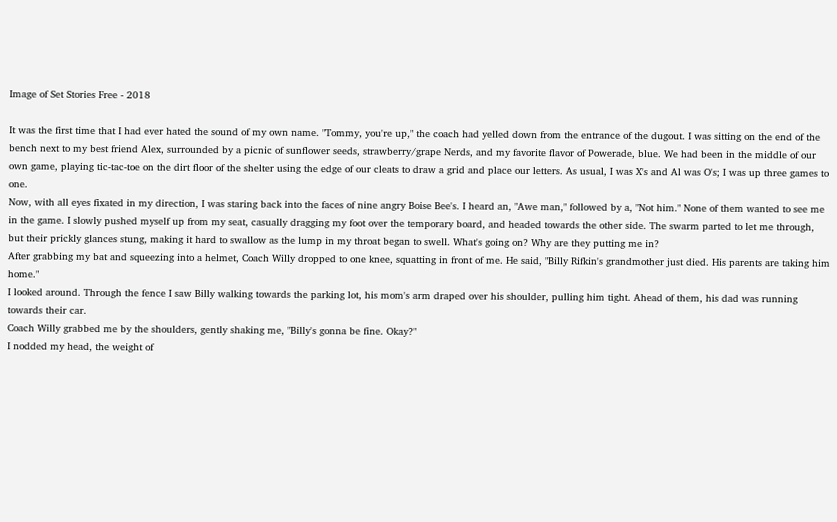Image of Set Stories Free - 2018

It was the first time that I had ever hated the sound of my own name. "Tommy, you're up," the coach had yelled down from the entrance of the dugout. I was sitting on the end of the bench next to my best friend Alex, surrounded by a picnic of sunflower seeds, strawberry/grape Nerds, and my favorite flavor of Powerade, blue. We had been in the middle of our own game, playing tic-tac-toe on the dirt floor of the shelter using the edge of our cleats to draw a grid and place our letters. As usual, I was X's and Al was O's; I was up three games to one.
Now, with all eyes fixated in my direction, I was staring back into the faces of nine angry Boise Bee's. I heard an, "Awe man," followed by a, "Not him." None of them wanted to see me in the game. I slowly pushed myself up from my seat, casually dragging my foot over the temporary board, and headed towards the other side. The swarm parted to let me through, but their prickly glances stung, making it hard to swallow as the lump in my throat began to swell. What's going on? Why are they putting me in?
After grabbing my bat and squeezing into a helmet, Coach Willy dropped to one knee, squatting in front of me. He said, "Billy Rifkin's grandmother just died. His parents are taking him home."
I looked around. Through the fence I saw Billy walking towards the parking lot, his mom's arm draped over his shoulder, pulling him tight. Ahead of them, his dad was running towards their car.
Coach Willy grabbed me by the shoulders, gently shaking me, "Billy's gonna be fine. Okay?"
I nodded my head, the weight of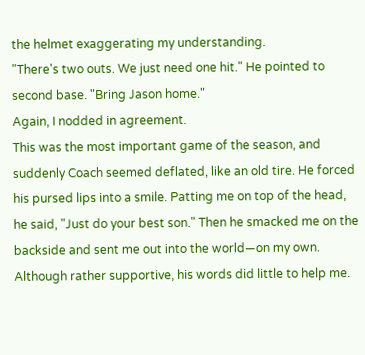the helmet exaggerating my understanding.
"There's two outs. We just need one hit." He pointed to second base. "Bring Jason home."
Again, I nodded in agreement.
This was the most important game of the season, and suddenly Coach seemed deflated, like an old tire. He forced his pursed lips into a smile. Patting me on top of the head, he said, "Just do your best son." Then he smacked me on the backside and sent me out into the world—on my own. Although rather supportive, his words did little to help me.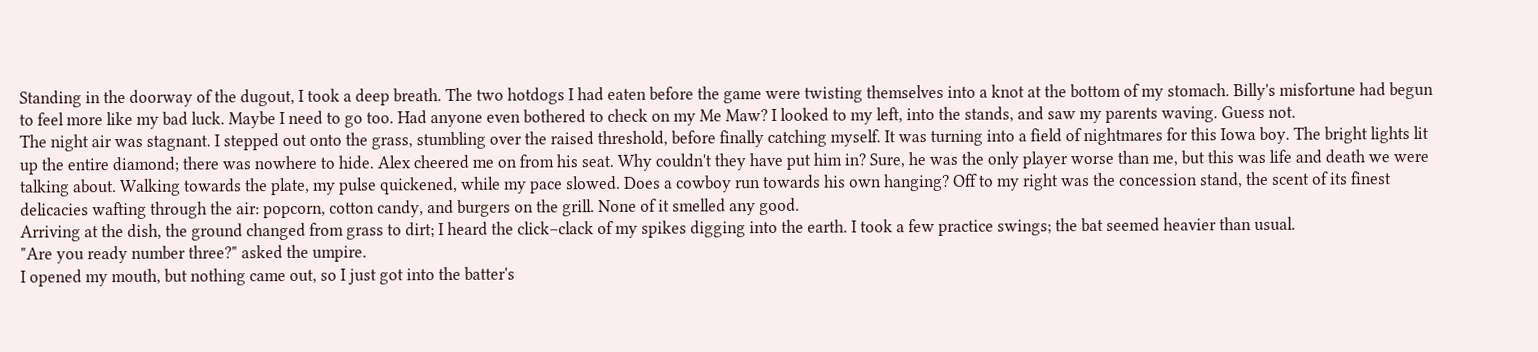Standing in the doorway of the dugout, I took a deep breath. The two hotdogs I had eaten before the game were twisting themselves into a knot at the bottom of my stomach. Billy's misfortune had begun to feel more like my bad luck. Maybe I need to go too. Had anyone even bothered to check on my Me Maw? I looked to my left, into the stands, and saw my parents waving. Guess not.
The night air was stagnant. I stepped out onto the grass, stumbling over the raised threshold, before finally catching myself. It was turning into a field of nightmares for this Iowa boy. The bright lights lit up the entire diamond; there was nowhere to hide. Alex cheered me on from his seat. Why couldn't they have put him in? Sure, he was the only player worse than me, but this was life and death we were talking about. Walking towards the plate, my pulse quickened, while my pace slowed. Does a cowboy run towards his own hanging? Off to my right was the concession stand, the scent of its finest delicacies wafting through the air: popcorn, cotton candy, and burgers on the grill. None of it smelled any good.
Arriving at the dish, the ground changed from grass to dirt; I heard the click–clack of my spikes digging into the earth. I took a few practice swings; the bat seemed heavier than usual.
"Are you ready number three?" asked the umpire.
I opened my mouth, but nothing came out, so I just got into the batter's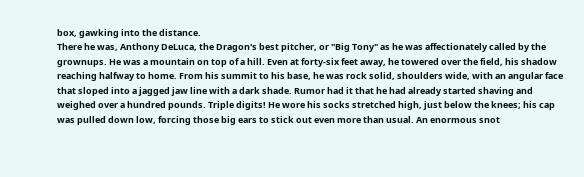box, gawking into the distance.
There he was, Anthony DeLuca, the Dragon's best pitcher, or "Big Tony" as he was affectionately called by the grownups. He was a mountain on top of a hill. Even at forty-six feet away, he towered over the field, his shadow reaching halfway to home. From his summit to his base, he was rock solid, shoulders wide, with an angular face that sloped into a jagged jaw line with a dark shade. Rumor had it that he had already started shaving and weighed over a hundred pounds. Triple digits! He wore his socks stretched high, just below the knees; his cap was pulled down low, forcing those big ears to stick out even more than usual. An enormous snot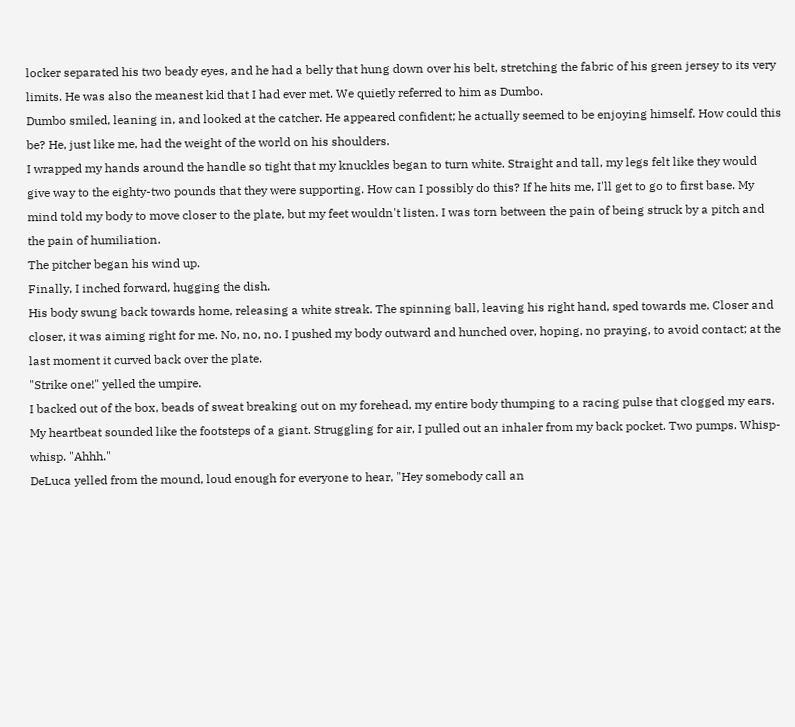locker separated his two beady eyes, and he had a belly that hung down over his belt, stretching the fabric of his green jersey to its very limits. He was also the meanest kid that I had ever met. We quietly referred to him as Dumbo.
Dumbo smiled, leaning in, and looked at the catcher. He appeared confident; he actually seemed to be enjoying himself. How could this be? He, just like me, had the weight of the world on his shoulders.
I wrapped my hands around the handle so tight that my knuckles began to turn white. Straight and tall, my legs felt like they would give way to the eighty-two pounds that they were supporting. How can I possibly do this? If he hits me, I'll get to go to first base. My mind told my body to move closer to the plate, but my feet wouldn't listen. I was torn between the pain of being struck by a pitch and the pain of humiliation.
The pitcher began his wind up.
Finally, I inched forward, hugging the dish.
His body swung back towards home, releasing a white streak. The spinning ball, leaving his right hand, sped towards me. Closer and closer, it was aiming right for me. No, no, no. I pushed my body outward and hunched over, hoping, no praying, to avoid contact; at the last moment it curved back over the plate.
"Strike one!" yelled the umpire.
I backed out of the box, beads of sweat breaking out on my forehead, my entire body thumping to a racing pulse that clogged my ears. My heartbeat sounded like the footsteps of a giant. Struggling for air, I pulled out an inhaler from my back pocket. Two pumps. Whisp-whisp. "Ahhh."
DeLuca yelled from the mound, loud enough for everyone to hear, "Hey somebody call an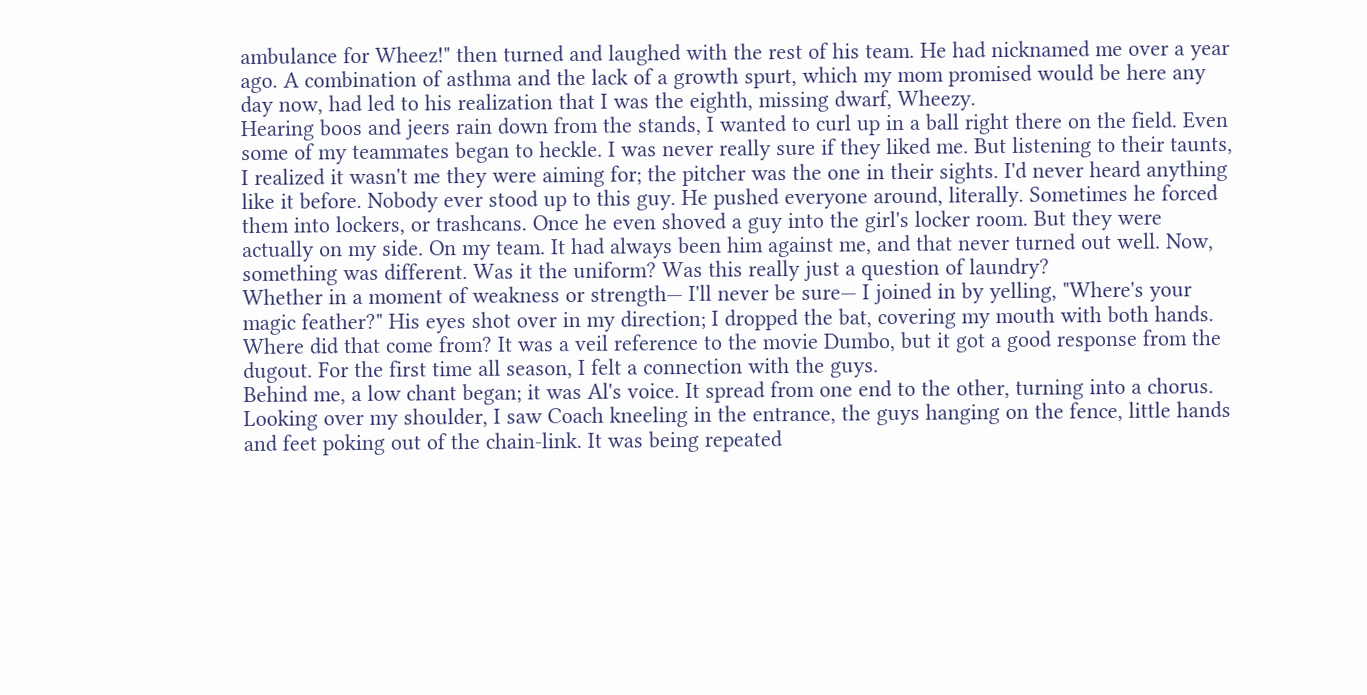ambulance for Wheez!" then turned and laughed with the rest of his team. He had nicknamed me over a year ago. A combination of asthma and the lack of a growth spurt, which my mom promised would be here any day now, had led to his realization that I was the eighth, missing dwarf, Wheezy.
Hearing boos and jeers rain down from the stands, I wanted to curl up in a ball right there on the field. Even some of my teammates began to heckle. I was never really sure if they liked me. But listening to their taunts, I realized it wasn't me they were aiming for; the pitcher was the one in their sights. I'd never heard anything like it before. Nobody ever stood up to this guy. He pushed everyone around, literally. Sometimes he forced them into lockers, or trashcans. Once he even shoved a guy into the girl's locker room. But they were actually on my side. On my team. It had always been him against me, and that never turned out well. Now, something was different. Was it the uniform? Was this really just a question of laundry?
Whether in a moment of weakness or strength— I'll never be sure— I joined in by yelling, "Where's your magic feather?" His eyes shot over in my direction; I dropped the bat, covering my mouth with both hands. Where did that come from? It was a veil reference to the movie Dumbo, but it got a good response from the dugout. For the first time all season, I felt a connection with the guys.
Behind me, a low chant began; it was Al's voice. It spread from one end to the other, turning into a chorus. Looking over my shoulder, I saw Coach kneeling in the entrance, the guys hanging on the fence, little hands and feet poking out of the chain-link. It was being repeated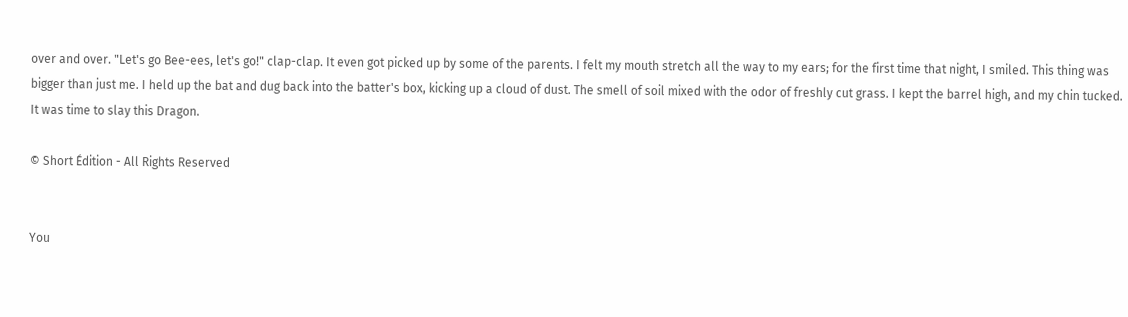over and over. "Let's go Bee-ees, let's go!" clap-clap. It even got picked up by some of the parents. I felt my mouth stretch all the way to my ears; for the first time that night, I smiled. This thing was bigger than just me. I held up the bat and dug back into the batter's box, kicking up a cloud of dust. The smell of soil mixed with the odor of freshly cut grass. I kept the barrel high, and my chin tucked. It was time to slay this Dragon.

© Short Édition - All Rights Reserved


You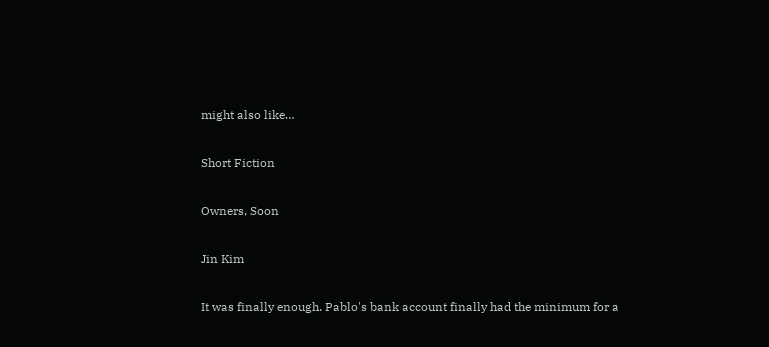might also like…

Short Fiction

Owners, Soon

Jin Kim

It was finally enough. Pablo's bank account finally had the minimum for a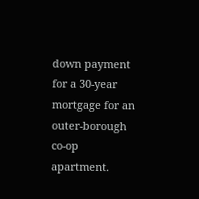down payment for a 30-year mortgage for an outer-borough co-op apartment.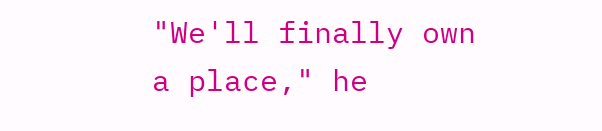"We'll finally own a place," he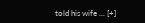told his wife ... [+]